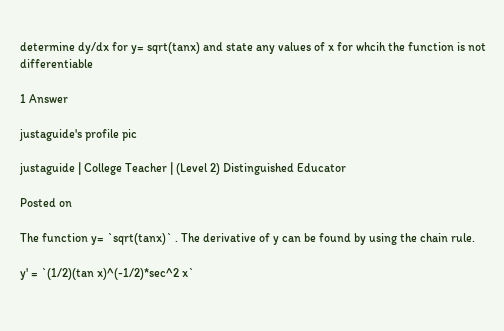determine dy/dx for y= sqrt(tanx) and state any values of x for whcih the function is not differentiable

1 Answer

justaguide's profile pic

justaguide | College Teacher | (Level 2) Distinguished Educator

Posted on

The function y= `sqrt(tanx)` . The derivative of y can be found by using the chain rule.

y' = `(1/2)(tan x)^(-1/2)*sec^2 x`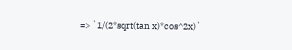=> `1/(2*sqrt(tan x)*cos^2x)`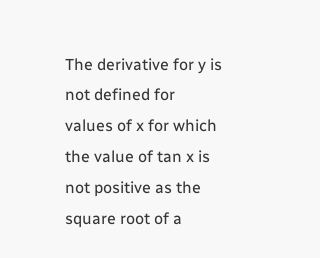The derivative for y is not defined for values of x for which the value of tan x is not positive as the square root of a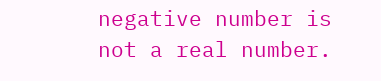negative number is not a real number.